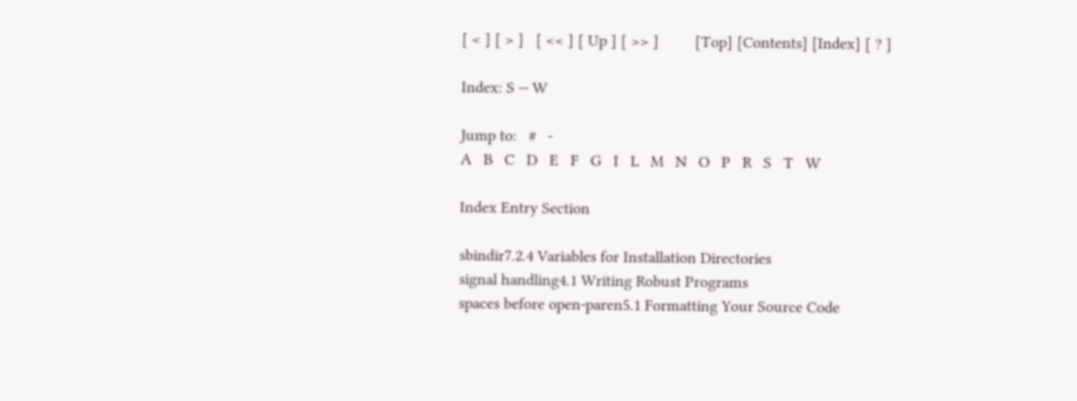[ < ] [ > ]   [ << ] [ Up ] [ >> ]         [Top] [Contents] [Index] [ ? ]

Index: S -- W

Jump to:   #   -
A   B   C   D   E   F   G   I   L   M   N   O   P   R   S   T   W

Index Entry Section

sbindir7.2.4 Variables for Installation Directories
signal handling4.1 Writing Robust Programs
spaces before open-paren5.1 Formatting Your Source Code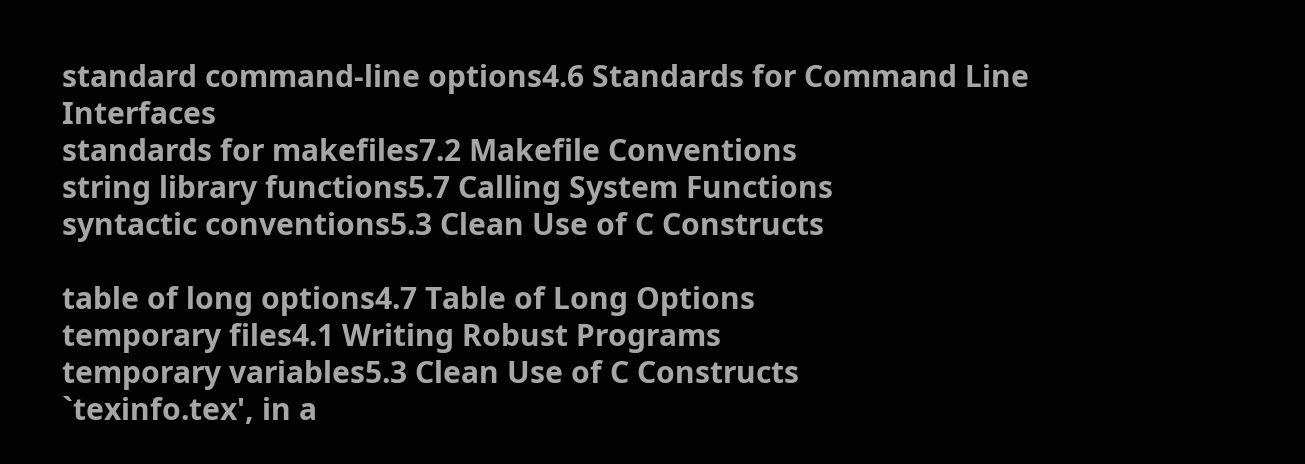standard command-line options4.6 Standards for Command Line Interfaces
standards for makefiles7.2 Makefile Conventions
string library functions5.7 Calling System Functions
syntactic conventions5.3 Clean Use of C Constructs

table of long options4.7 Table of Long Options
temporary files4.1 Writing Robust Programs
temporary variables5.3 Clean Use of C Constructs
`texinfo.tex', in a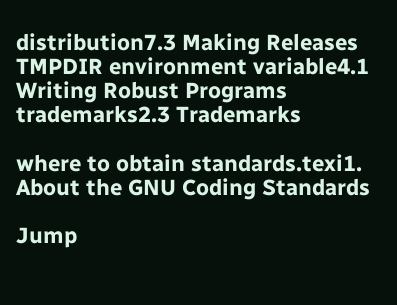distribution7.3 Making Releases
TMPDIR environment variable4.1 Writing Robust Programs
trademarks2.3 Trademarks

where to obtain standards.texi1. About the GNU Coding Standards

Jump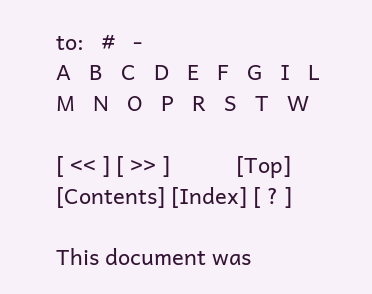to:   #   -
A   B   C   D   E   F   G   I   L   M   N   O   P   R   S   T   W

[ << ] [ >> ]           [Top] [Contents] [Index] [ ? ]

This document was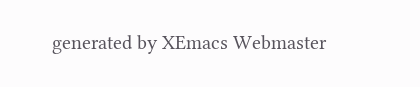generated by XEmacs Webmaster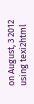on August, 3 2012 using texi2html